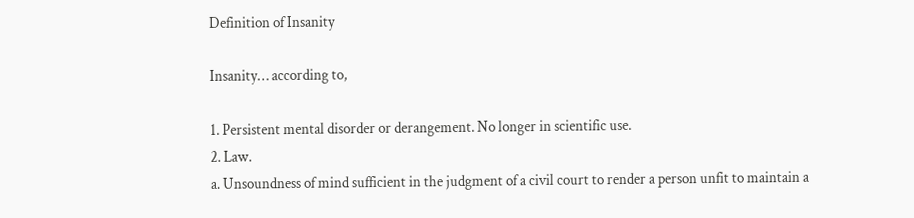Definition of Insanity

Insanity… according to,

1. Persistent mental disorder or derangement. No longer in scientific use.
2. Law.
a. Unsoundness of mind sufficient in the judgment of a civil court to render a person unfit to maintain a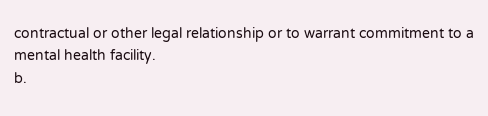contractual or other legal relationship or to warrant commitment to a mental health facility.
b.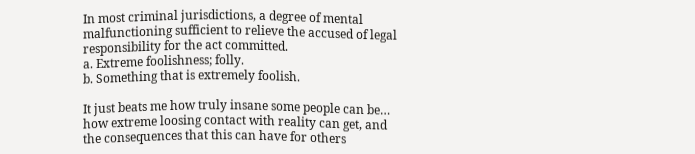In most criminal jurisdictions, a degree of mental malfunctioning sufficient to relieve the accused of legal responsibility for the act committed.
a. Extreme foolishness; folly.
b. Something that is extremely foolish.

It just beats me how truly insane some people can be… how extreme loosing contact with reality can get, and the consequences that this can have for others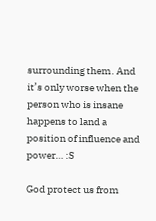surrounding them. And it’s only worse when the person who is insane happens to land a position of influence and power… :S

God protect us from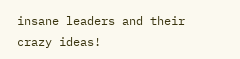insane leaders and their crazy ideas!